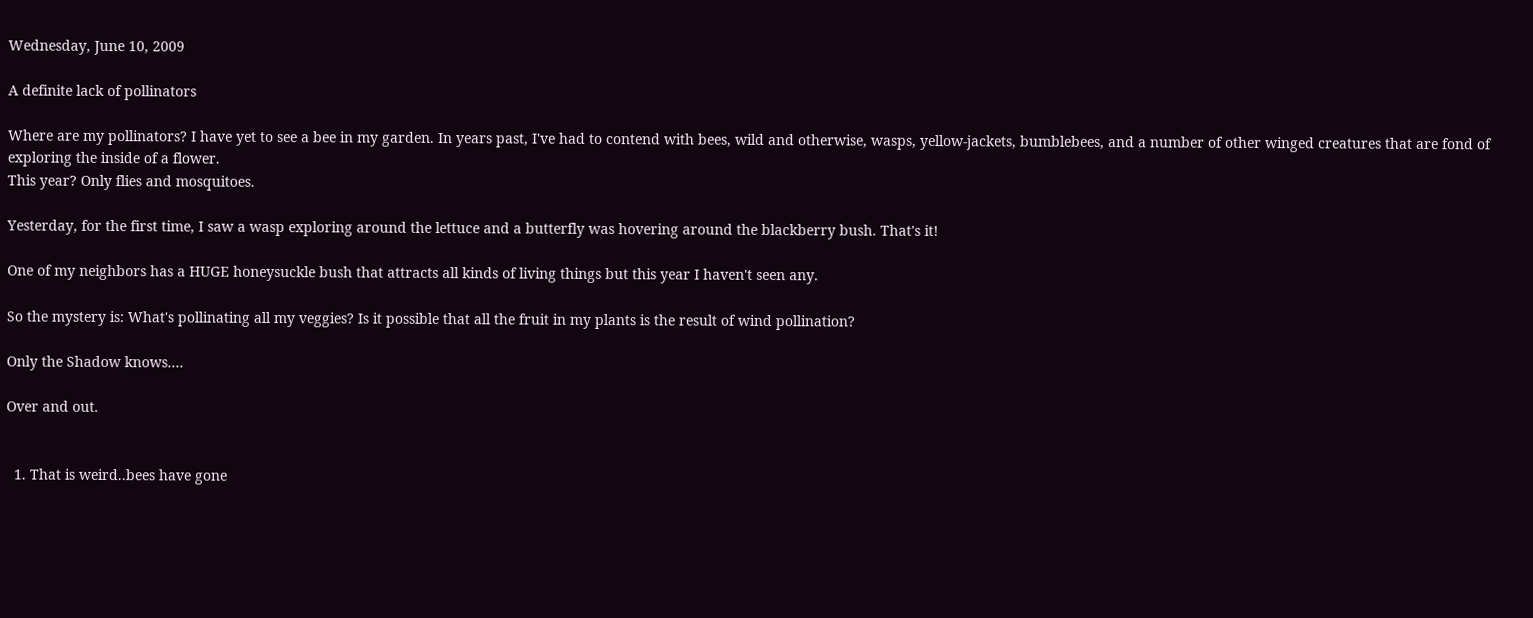Wednesday, June 10, 2009

A definite lack of pollinators

Where are my pollinators? I have yet to see a bee in my garden. In years past, I've had to contend with bees, wild and otherwise, wasps, yellow-jackets, bumblebees, and a number of other winged creatures that are fond of exploring the inside of a flower.
This year? Only flies and mosquitoes.

Yesterday, for the first time, I saw a wasp exploring around the lettuce and a butterfly was hovering around the blackberry bush. That's it!

One of my neighbors has a HUGE honeysuckle bush that attracts all kinds of living things but this year I haven't seen any.

So the mystery is: What's pollinating all my veggies? Is it possible that all the fruit in my plants is the result of wind pollination?

Only the Shadow knows....

Over and out.


  1. That is weird..bees have gone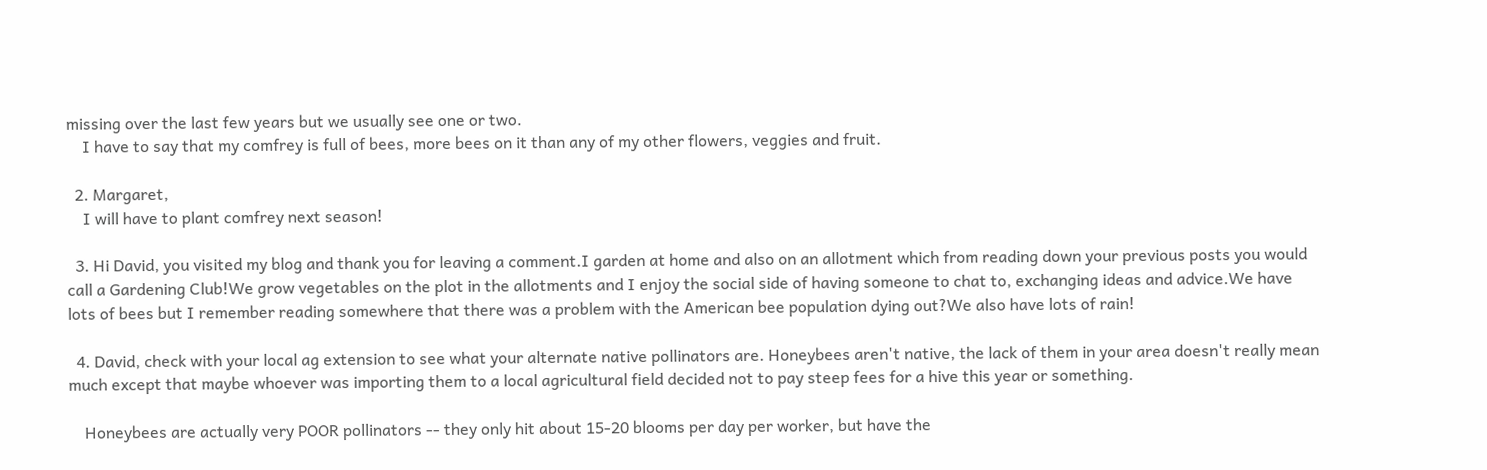missing over the last few years but we usually see one or two.
    I have to say that my comfrey is full of bees, more bees on it than any of my other flowers, veggies and fruit.

  2. Margaret,
    I will have to plant comfrey next season!

  3. Hi David, you visited my blog and thank you for leaving a comment.I garden at home and also on an allotment which from reading down your previous posts you would call a Gardening Club!We grow vegetables on the plot in the allotments and I enjoy the social side of having someone to chat to, exchanging ideas and advice.We have lots of bees but I remember reading somewhere that there was a problem with the American bee population dying out?We also have lots of rain!

  4. David, check with your local ag extension to see what your alternate native pollinators are. Honeybees aren't native, the lack of them in your area doesn't really mean much except that maybe whoever was importing them to a local agricultural field decided not to pay steep fees for a hive this year or something.

    Honeybees are actually very POOR pollinators -- they only hit about 15-20 blooms per day per worker, but have the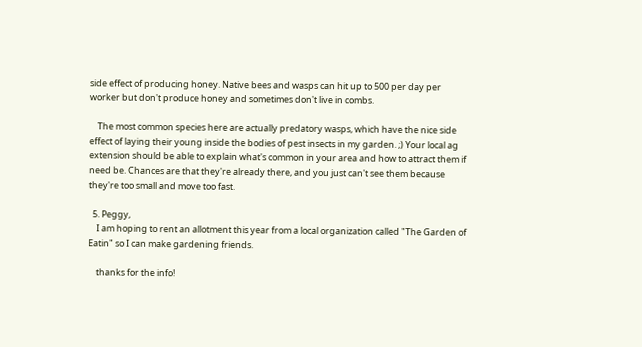side effect of producing honey. Native bees and wasps can hit up to 500 per day per worker but don't produce honey and sometimes don't live in combs.

    The most common species here are actually predatory wasps, which have the nice side effect of laying their young inside the bodies of pest insects in my garden. ;) Your local ag extension should be able to explain what's common in your area and how to attract them if need be. Chances are that they're already there, and you just can't see them because they're too small and move too fast.

  5. Peggy,
    I am hoping to rent an allotment this year from a local organization called "The Garden of Eatin" so I can make gardening friends.

    thanks for the info!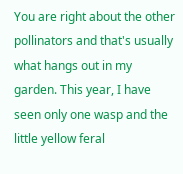You are right about the other pollinators and that's usually what hangs out in my garden. This year, I have seen only one wasp and the little yellow feral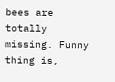bees are totally missing. Funny thing is,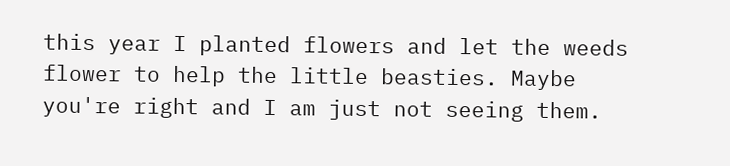this year I planted flowers and let the weeds flower to help the little beasties. Maybe you're right and I am just not seeing them.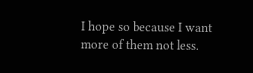I hope so because I want more of them not less.